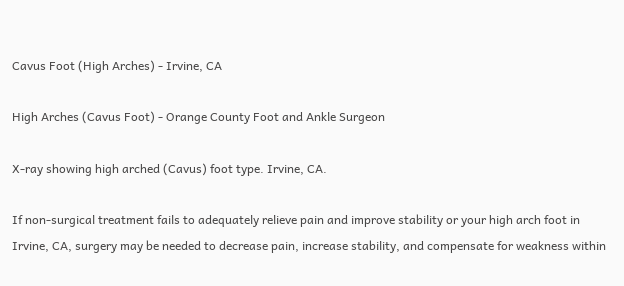Cavus Foot (High Arches) - Irvine, CA

High Arches (Cavus Foot) - Orange County Foot and Ankle Surgeon

X-ray showing high arched (Cavus) foot type. Irvine, CA.

If non-surgical treatment fails to adequately relieve pain and improve stability or your high arch foot in Irvine, CA, surgery may be needed to decrease pain, increase stability, and compensate for weakness within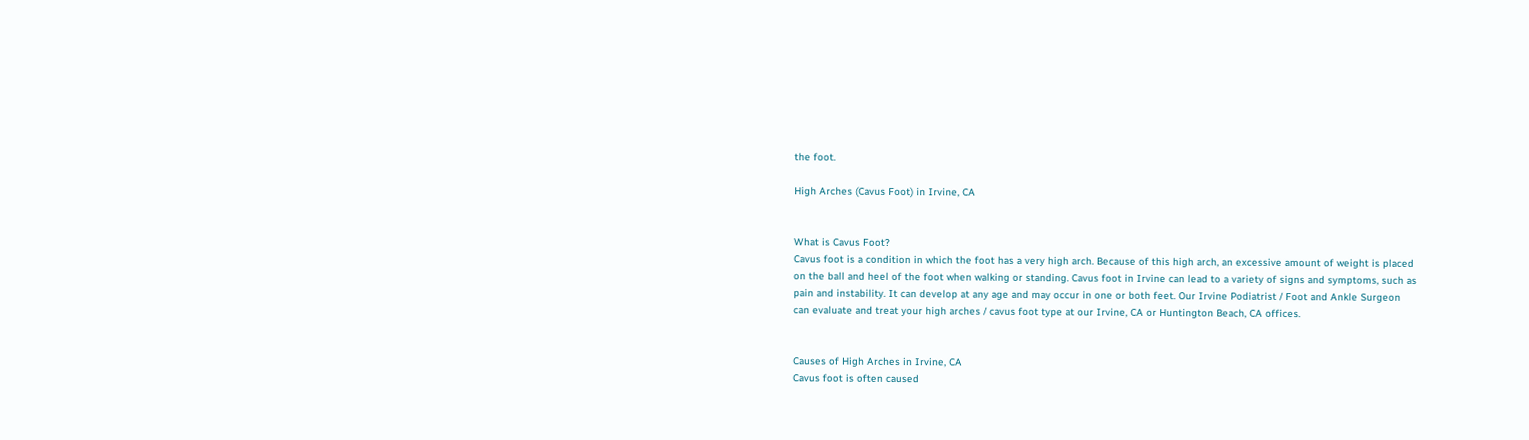the foot.

High Arches (Cavus Foot) in Irvine, CA


What is Cavus Foot?
Cavus foot is a condition in which the foot has a very high arch. Because of this high arch, an excessive amount of weight is placed on the ball and heel of the foot when walking or standing. Cavus foot in Irvine can lead to a variety of signs and symptoms, such as pain and instability. It can develop at any age and may occur in one or both feet. Our Irvine Podiatrist / Foot and Ankle Surgeon can evaluate and treat your high arches / cavus foot type at our Irvine, CA or Huntington Beach, CA offices.


Causes of High Arches in Irvine, CA
Cavus foot is often caused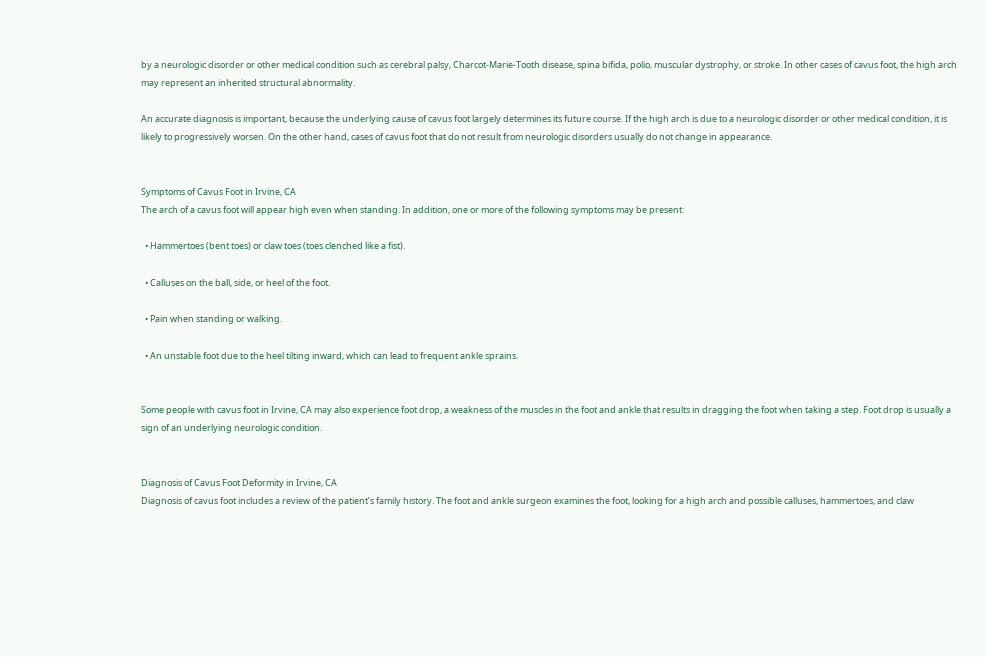by a neurologic disorder or other medical condition such as cerebral palsy, Charcot-Marie-Tooth disease, spina bifida, polio, muscular dystrophy, or stroke. In other cases of cavus foot, the high arch may represent an inherited structural abnormality.

An accurate diagnosis is important, because the underlying cause of cavus foot largely determines its future course. If the high arch is due to a neurologic disorder or other medical condition, it is likely to progressively worsen. On the other hand, cases of cavus foot that do not result from neurologic disorders usually do not change in appearance.


Symptoms of Cavus Foot in Irvine, CA
The arch of a cavus foot will appear high even when standing. In addition, one or more of the following symptoms may be present:

  • Hammertoes (bent toes) or claw toes (toes clenched like a fist).

  • Calluses on the ball, side, or heel of the foot.

  • Pain when standing or walking.

  • An unstable foot due to the heel tilting inward, which can lead to frequent ankle sprains.


Some people with cavus foot in Irvine, CA may also experience foot drop, a weakness of the muscles in the foot and ankle that results in dragging the foot when taking a step. Foot drop is usually a sign of an underlying neurologic condition.


Diagnosis of Cavus Foot Deformity in Irvine, CA
Diagnosis of cavus foot includes a review of the patient’s family history. The foot and ankle surgeon examines the foot, looking for a high arch and possible calluses, hammertoes, and claw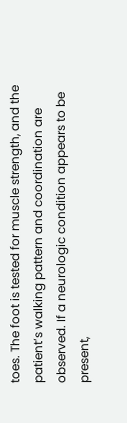toes. The foot is tested for muscle strength, and the patient’s walking pattern and coordination are observed. If a neurologic condition appears to be present,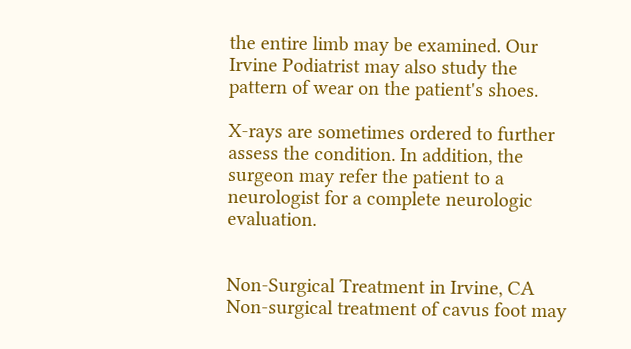the entire limb may be examined. Our Irvine Podiatrist may also study the pattern of wear on the patient's shoes.

X-rays are sometimes ordered to further assess the condition. In addition, the surgeon may refer the patient to a neurologist for a complete neurologic evaluation.


Non-Surgical Treatment in Irvine, CA
Non-surgical treatment of cavus foot may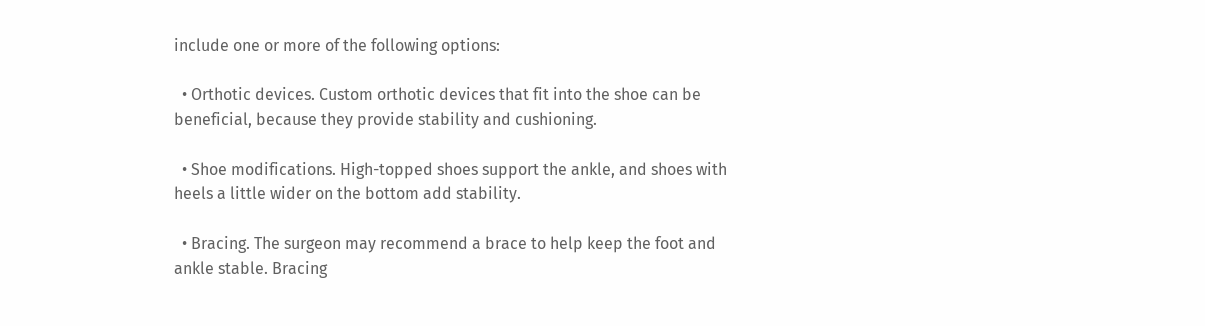include one or more of the following options:

  • Orthotic devices. Custom orthotic devices that fit into the shoe can be beneficial, because they provide stability and cushioning.

  • Shoe modifications. High-topped shoes support the ankle, and shoes with heels a little wider on the bottom add stability.

  • Bracing. The surgeon may recommend a brace to help keep the foot and ankle stable. Bracing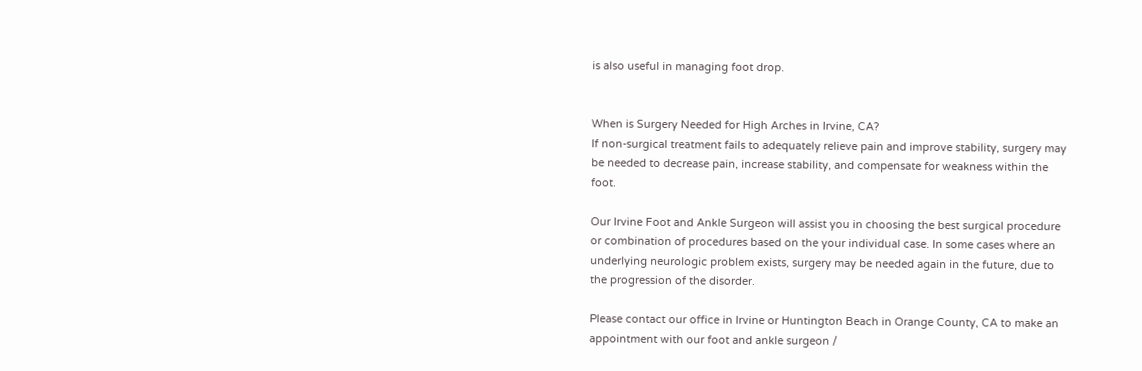is also useful in managing foot drop.


When is Surgery Needed for High Arches in Irvine, CA?
If non-surgical treatment fails to adequately relieve pain and improve stability, surgery may be needed to decrease pain, increase stability, and compensate for weakness within the foot.

Our Irvine Foot and Ankle Surgeon will assist you in choosing the best surgical procedure or combination of procedures based on the your individual case. In some cases where an underlying neurologic problem exists, surgery may be needed again in the future, due to the progression of the disorder.

Please contact our office in Irvine or Huntington Beach in Orange County, CA to make an appointment with our foot and ankle surgeon /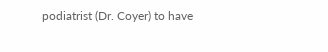podiatrist (Dr. Coyer) to have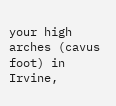your high arches (cavus foot) in Irvine,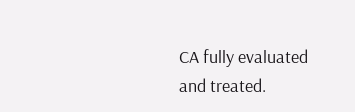CA fully evaluated and treated.